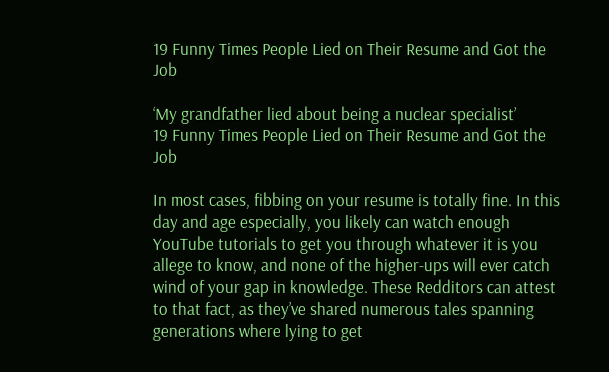19 Funny Times People Lied on Their Resume and Got the Job

‘My grandfather lied about being a nuclear specialist’
19 Funny Times People Lied on Their Resume and Got the Job

In most cases, fibbing on your resume is totally fine. In this day and age especially, you likely can watch enough YouTube tutorials to get you through whatever it is you allege to know, and none of the higher-ups will ever catch wind of your gap in knowledge. These Redditors can attest to that fact, as they’ve shared numerous tales spanning generations where lying to get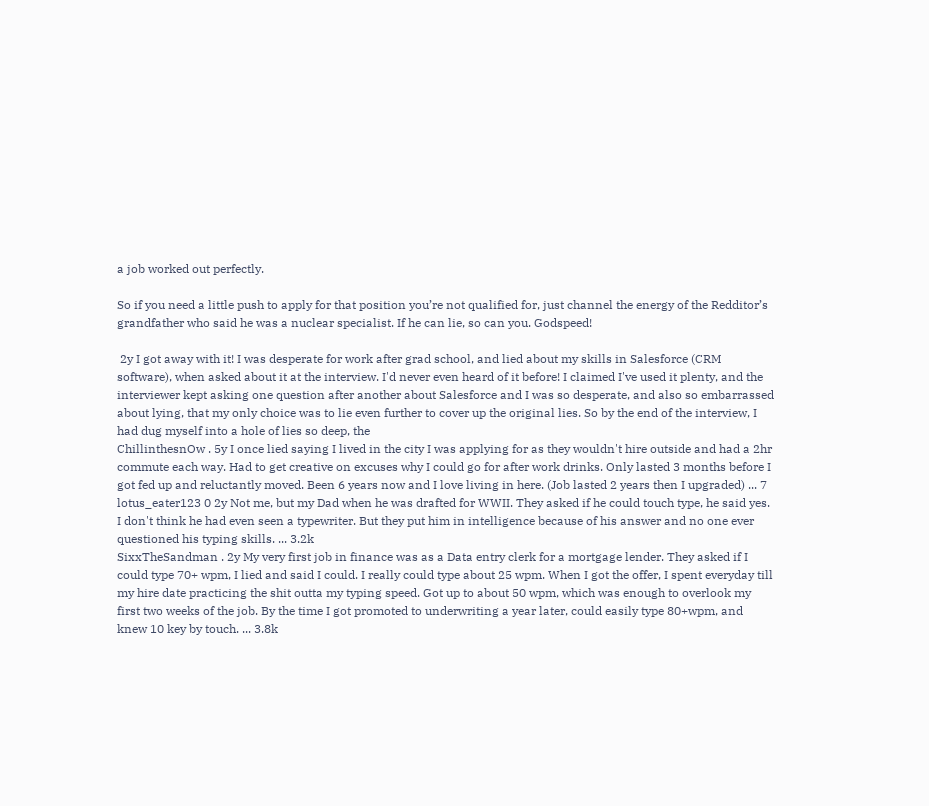a job worked out perfectly.

So if you need a little push to apply for that position you’re not qualified for, just channel the energy of the Redditor’s grandfather who said he was a nuclear specialist. If he can lie, so can you. Godspeed!

 2y I got away with it! I was desperate for work after grad school, and lied about my skills in Salesforce (CRM software), when asked about it at the interview. I'd never even heard of it before! I claimed I've used it plenty, and the interviewer kept asking one question after another about Salesforce and I was so desperate, and also so embarrassed about lying, that my only choice was to lie even further to cover up the original lies. So by the end of the interview, I had dug myself into a hole of lies so deep, the
ChillinthesnOw . 5y I once lied saying I lived in the city I was applying for as they wouldn't hire outside and had a 2hr commute each way. Had to get creative on excuses why I could go for after work drinks. Only lasted 3 months before I got fed up and reluctantly moved. Been 6 years now and I love living in here. (Job lasted 2 years then I upgraded) ... 7
lotus_eater123 0 2y Not me, but my Dad when he was drafted for WWII. They asked if he could touch type, he said yes. I don't think he had even seen a typewriter. But they put him in intelligence because of his answer and no one ever questioned his typing skills. ... 3.2k
SixxTheSandman . 2y My very first job in finance was as a Data entry clerk for a mortgage lender. They asked if I could type 70+ wpm, I lied and said I could. I really could type about 25 wpm. When I got the offer, I spent everyday till my hire date practicing the shit outta my typing speed. Got up to about 50 wpm, which was enough to overlook my first two weeks of the job. By the time I got promoted to underwriting a year later, could easily type 80+wpm, and knew 10 key by touch. ... 3.8k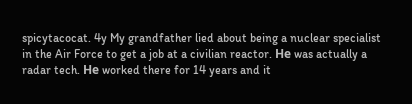spicytacocat. 4y My grandfather lied about being a nuclear specialist in the Air Force to get a job at a civilian reactor. Не was actually a radar tech. Не worked there for 14 years and it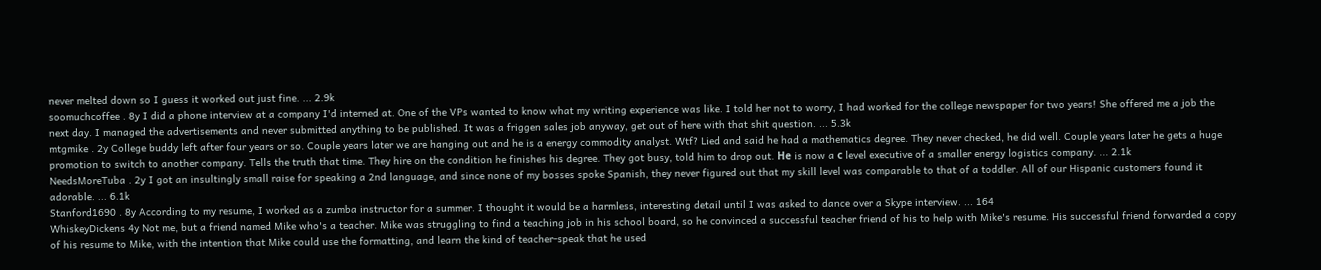never melted down so I guess it worked out just fine. ... 2.9k
soomuchcoffee . 8y I did a phone interview at a company I'd interned at. One of the VPs wanted to know what my writing experience was like. I told her not to worry, I had worked for the college newspaper for two years! She offered me a job the next day. I managed the advertisements and never submitted anything to be published. It was a friggen sales job anyway, get out of here with that shit question. ... 5.3k
mtgmike . 2y College buddy left after four years or so. Couple years later we are hanging out and he is a energy commodity analyst. Wtf? Lied and said he had a mathematics degree. They never checked, he did well. Couple years later he gets a huge promotion to switch to another company. Tells the truth that time. They hire on the condition he finishes his degree. They got busy, told him to drop out. Не is now a с level executive of a smaller energy logistics company. ... 2.1k
NeedsMoreTuba . 2y I got an insultingly small raise for speaking a 2nd language, and since none of my bosses spoke Spanish, they never figured out that my skill level was comparable to that of a toddler. All of our Hispanic customers found it adorable. ... 6.1k
Stanford1690 . 8y According to my resume, I worked as a zumba instructor for a summer. I thought it would be a harmless, interesting detail until I was asked to dance over a Skype interview. ... 164
WhiskeyDickens 4y Not me, but a friend named Mike who's a teacher. Mike was struggling to find a teaching job in his school board, so he convinced a successful teacher friend of his to help with Mike's resume. His successful friend forwarded a copy of his resume to Mike, with the intention that Mike could use the formatting, and learn the kind of teacher-speak that he used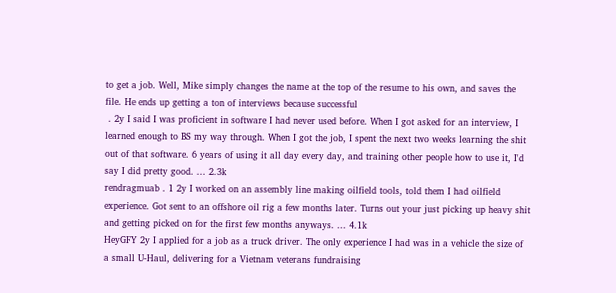to get a job. Well, Mike simply changes the name at the top of the resume to his own, and saves the file. Не ends up getting a ton of interviews because successful
 . 2y I said I was proficient in software I had never used before. When I got asked for an interview, I learned enough to BS my way through. When I got the job, I spent the next two weeks learning the shit out of that software. 6 years of using it all day every day, and training other people how to use it, I'd say I did pretty good. ... 2.3k
rendragmuab . 1 2y I worked on an assembly line making oilfield tools, told them I had oilfield experience. Got sent to an offshore oil rig a few months later. Turns out your just picking up heavy shit and getting picked on for the first few months anyways. ... 4.1k
HeyGFY 2y I applied for a job as a truck driver. The only experience I had was in a vehicle the size of a small U-Haul, delivering for a Vietnam veterans fundraising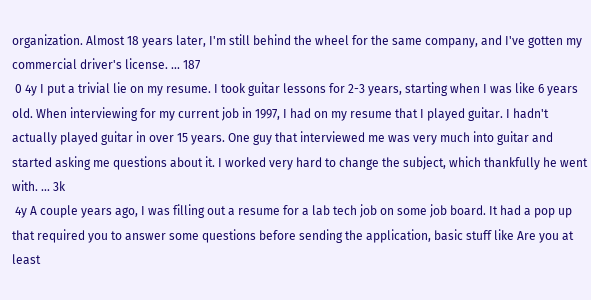organization. Almost 18 years later, I'm still behind the wheel for the same company, and I've gotten my commercial driver's license. ... 187
 0 4y I put a trivial lie on my resume. I took guitar lessons for 2-3 years, starting when I was like 6 years old. When interviewing for my current job in 1997, I had on my resume that I played guitar. I hadn't actually played guitar in over 15 years. One guy that interviewed me was very much into guitar and started asking me questions about it. I worked very hard to change the subject, which thankfully he went with. ... 3k
 4y A couple years ago, I was filling out a resume for a lab tech job on some job board. It had a pop up that required you to answer some questions before sending the application, basic stuff like Are you at least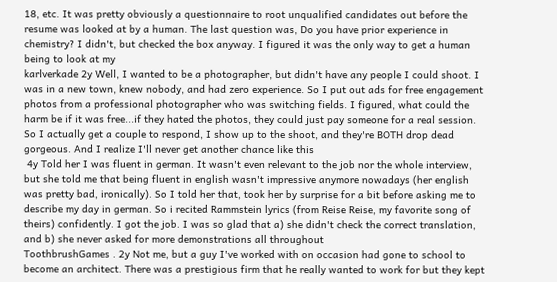18, etc. It was pretty obviously a questionnaire to root unqualified candidates out before the resume was looked at by a human. The last question was, Do you have prior experience in chemistry? I didn't, but checked the box anyway. I figured it was the only way to get a human being to look at my
karlverkade 2y Well, I wanted to be a photographer, but didn't have any people I could shoot. I was in a new town, knew nobody, and had zero experience. So I put out ads for free engagement photos from a professional photographer who was switching fields. I figured, what could the harm be if it was free...if they hated the photos, they could just pay someone for a real session. So I actually get a couple to respond, I show up to the shoot, and they're BOTH drop dead gorgeous. And I realize I'll never get another chance like this
 4y Told her I was fluent in german. It wasn't even relevant to the job nor the whole interview, but she told me that being fluent in english wasn't impressive anymore nowadays (her english was pretty bad, ironically). So I told her that, took her by surprise for a bit before asking me to describe my day in german. So i recited Rammstein lyrics (from Reise Reise, my favorite song of theirs) confidently. I got the job. I was so glad that a) she didn't check the correct translation, and b) she never asked for more demonstrations all throughout
ToothbrushGames . 2y Not me, but a guy I've worked with on occasion had gone to school to become an architect. There was a prestigious firm that he really wanted to work for but they kept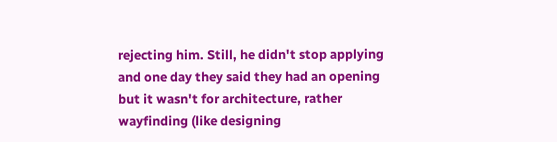rejecting him. Still, he didn't stop applying and one day they said they had an opening but it wasn't for architecture, rather wayfinding (like designing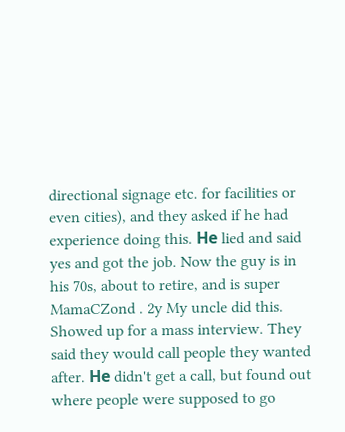directional signage etc. for facilities or even cities), and they asked if he had experience doing this. Не lied and said yes and got the job. Now the guy is in his 70s, about to retire, and is super
MamaCZond . 2y My uncle did this. Showed up for a mass interview. They said they would call people they wanted after. Не didn't get a call, but found out where people were supposed to go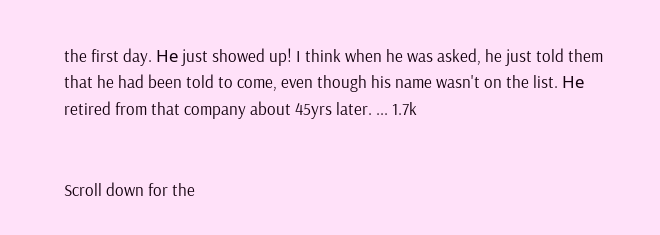the first day. Не just showed up! I think when he was asked, he just told them that he had been told to come, even though his name wasn't on the list. Не retired from that company about 45yrs later. ... 1.7k


Scroll down for the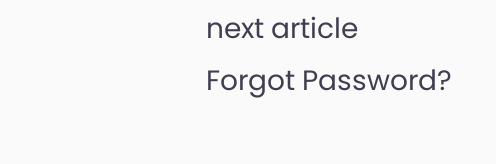next article
Forgot Password?